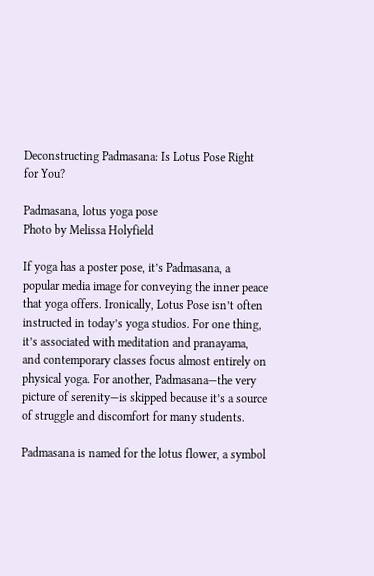Deconstructing Padmasana: Is Lotus Pose Right for You?

Padmasana, lotus yoga pose
Photo by Melissa Holyfield

If yoga has a poster pose, it’s Padmasana, a popular media image for conveying the inner peace that yoga offers. Ironically, Lotus Pose isn’t often instructed in today’s yoga studios. For one thing, it’s associated with meditation and pranayama, and contemporary classes focus almost entirely on physical yoga. For another, Padmasana—the very picture of serenity—is skipped because it’s a source of struggle and discomfort for many students.

Padmasana is named for the lotus flower, a symbol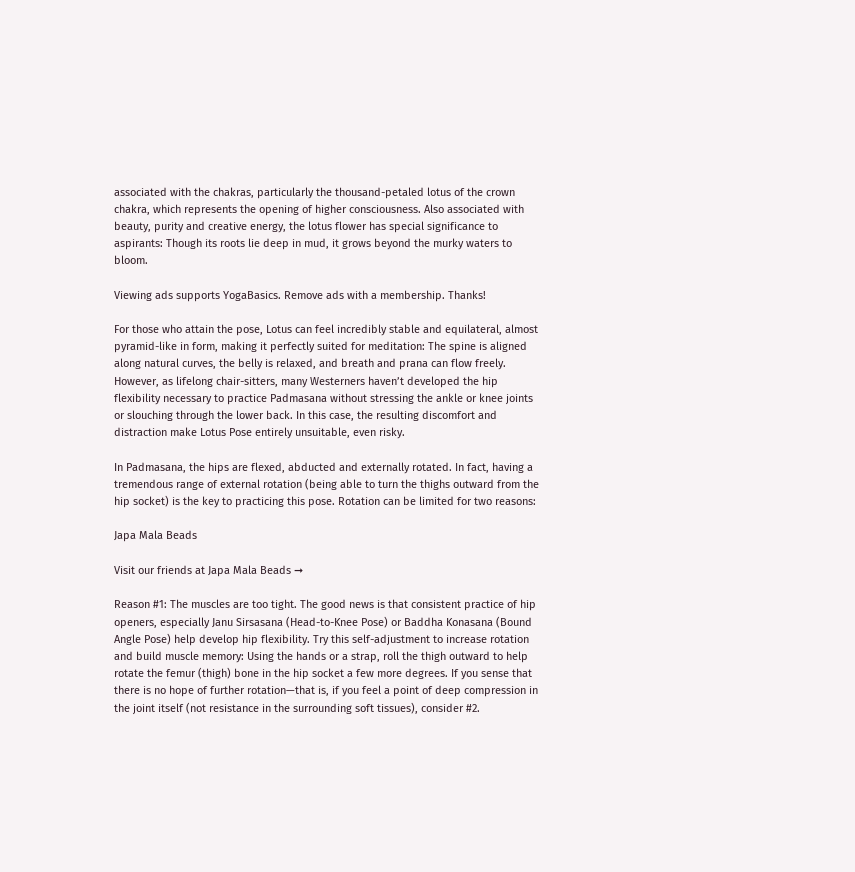associated with the chakras, particularly the thousand-petaled lotus of the crown chakra, which represents the opening of higher consciousness. Also associated with beauty, purity and creative energy, the lotus flower has special significance to aspirants: Though its roots lie deep in mud, it grows beyond the murky waters to bloom.

Viewing ads supports YogaBasics. Remove ads with a membership. Thanks!

For those who attain the pose, Lotus can feel incredibly stable and equilateral, almost pyramid-like in form, making it perfectly suited for meditation: The spine is aligned along natural curves, the belly is relaxed, and breath and prana can flow freely. However, as lifelong chair-sitters, many Westerners haven’t developed the hip flexibility necessary to practice Padmasana without stressing the ankle or knee joints or slouching through the lower back. In this case, the resulting discomfort and distraction make Lotus Pose entirely unsuitable, even risky.

In Padmasana, the hips are flexed, abducted and externally rotated. In fact, having a tremendous range of external rotation (being able to turn the thighs outward from the hip socket) is the key to practicing this pose. Rotation can be limited for two reasons:

Japa Mala Beads

Visit our friends at Japa Mala Beads ➞

Reason #1: The muscles are too tight. The good news is that consistent practice of hip openers, especially Janu Sirsasana (Head-to-Knee Pose) or Baddha Konasana (Bound Angle Pose) help develop hip flexibility. Try this self-adjustment to increase rotation and build muscle memory: Using the hands or a strap, roll the thigh outward to help rotate the femur (thigh) bone in the hip socket a few more degrees. If you sense that there is no hope of further rotation—that is, if you feel a point of deep compression in the joint itself (not resistance in the surrounding soft tissues), consider #2.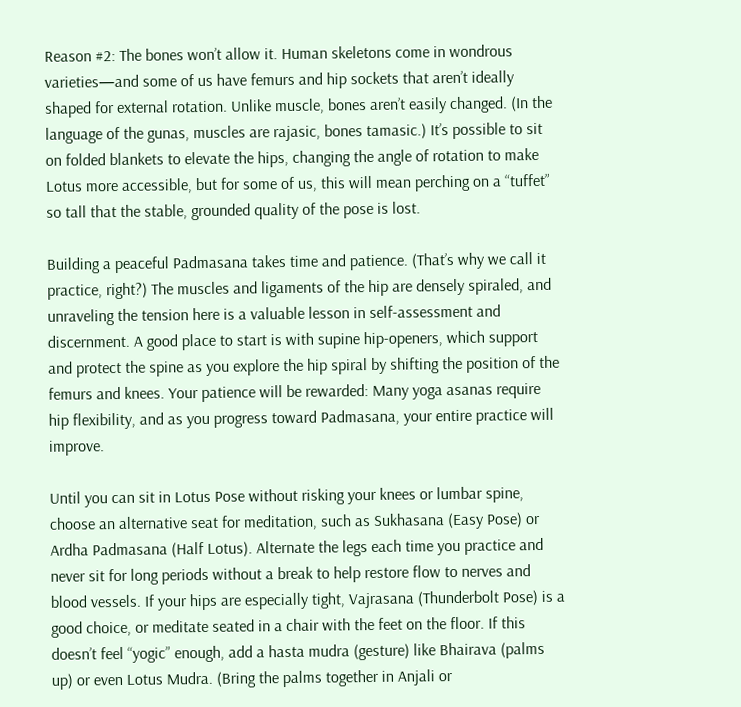Reason #2: The bones won’t allow it. Human skeletons come in wondrous varieties—and some of us have femurs and hip sockets that aren’t ideally shaped for external rotation. Unlike muscle, bones aren’t easily changed. (In the language of the gunas, muscles are rajasic, bones tamasic.) It’s possible to sit on folded blankets to elevate the hips, changing the angle of rotation to make Lotus more accessible, but for some of us, this will mean perching on a “tuffet” so tall that the stable, grounded quality of the pose is lost.

Building a peaceful Padmasana takes time and patience. (That’s why we call it practice, right?) The muscles and ligaments of the hip are densely spiraled, and unraveling the tension here is a valuable lesson in self-assessment and discernment. A good place to start is with supine hip-openers, which support and protect the spine as you explore the hip spiral by shifting the position of the femurs and knees. Your patience will be rewarded: Many yoga asanas require hip flexibility, and as you progress toward Padmasana, your entire practice will improve.

Until you can sit in Lotus Pose without risking your knees or lumbar spine, choose an alternative seat for meditation, such as Sukhasana (Easy Pose) or Ardha Padmasana (Half Lotus). Alternate the legs each time you practice and never sit for long periods without a break to help restore flow to nerves and blood vessels. If your hips are especially tight, Vajrasana (Thunderbolt Pose) is a good choice, or meditate seated in a chair with the feet on the floor. If this doesn’t feel “yogic” enough, add a hasta mudra (gesture) like Bhairava (palms up) or even Lotus Mudra. (Bring the palms together in Anjali or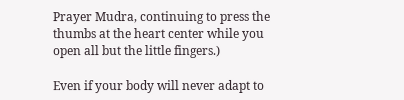Prayer Mudra, continuing to press the thumbs at the heart center while you open all but the little fingers.)

Even if your body will never adapt to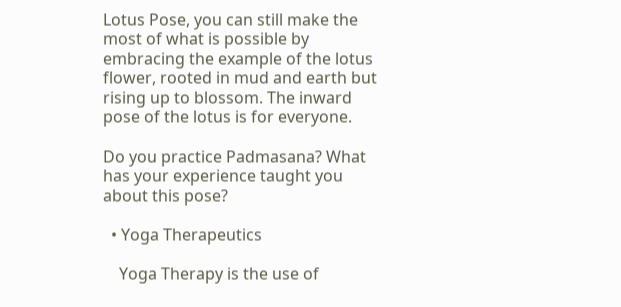Lotus Pose, you can still make the most of what is possible by embracing the example of the lotus flower, rooted in mud and earth but rising up to blossom. The inward pose of the lotus is for everyone.

Do you practice Padmasana? What has your experience taught you about this pose?

  • Yoga Therapeutics

    Yoga Therapy is the use of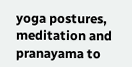yoga postures, meditation and pranayama to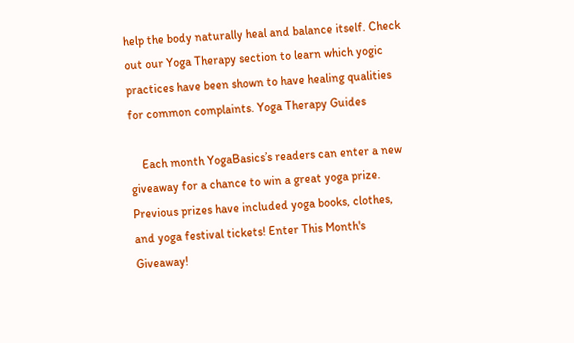help the body naturally heal and balance itself. Check out our Yoga Therapy section to learn which yogic practices have been shown to have healing qualities for common complaints. Yoga Therapy Guides

    Each month YogaBasics’s readers can enter a new giveaway for a chance to win a great yoga prize. Previous prizes have included yoga books, clothes, and yoga festival tickets! Enter This Month's Giveaway!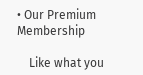• Our Premium Membership

    Like what you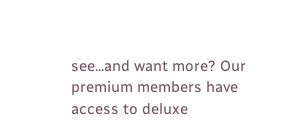see...and want more? Our premium members have access to deluxe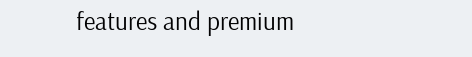features and premium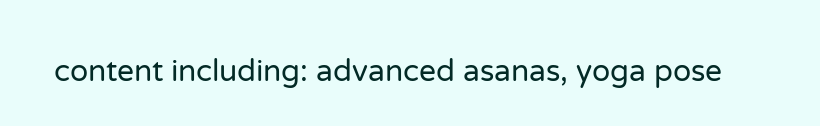content including: advanced asanas, yoga pose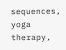sequences, yoga therapy,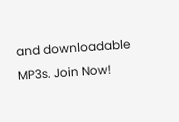and downloadable MP3s. Join Now!